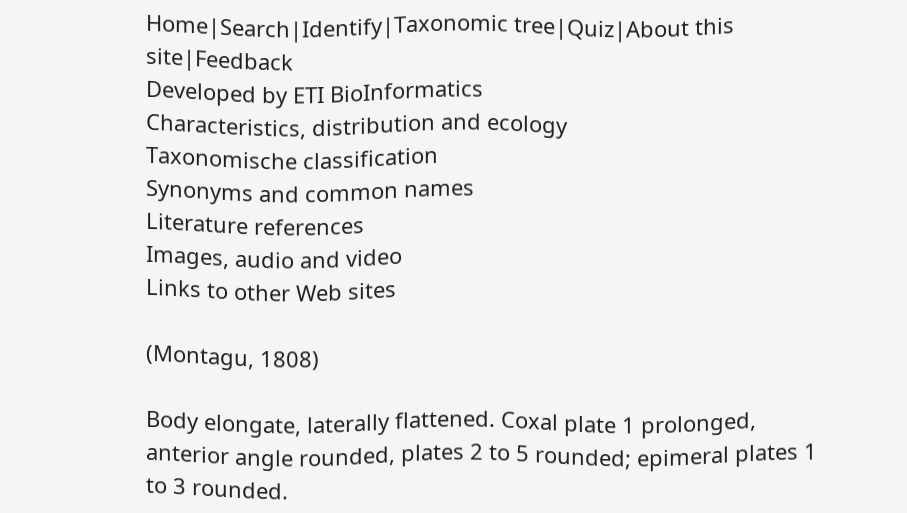Home|Search|Identify|Taxonomic tree|Quiz|About this site|Feedback
Developed by ETI BioInformatics
Characteristics, distribution and ecology
Taxonomische classification
Synonyms and common names
Literature references
Images, audio and video
Links to other Web sites

(Montagu, 1808)

Body elongate, laterally flattened. Coxal plate 1 prolonged, anterior angle rounded, plates 2 to 5 rounded; epimeral plates 1 to 3 rounded.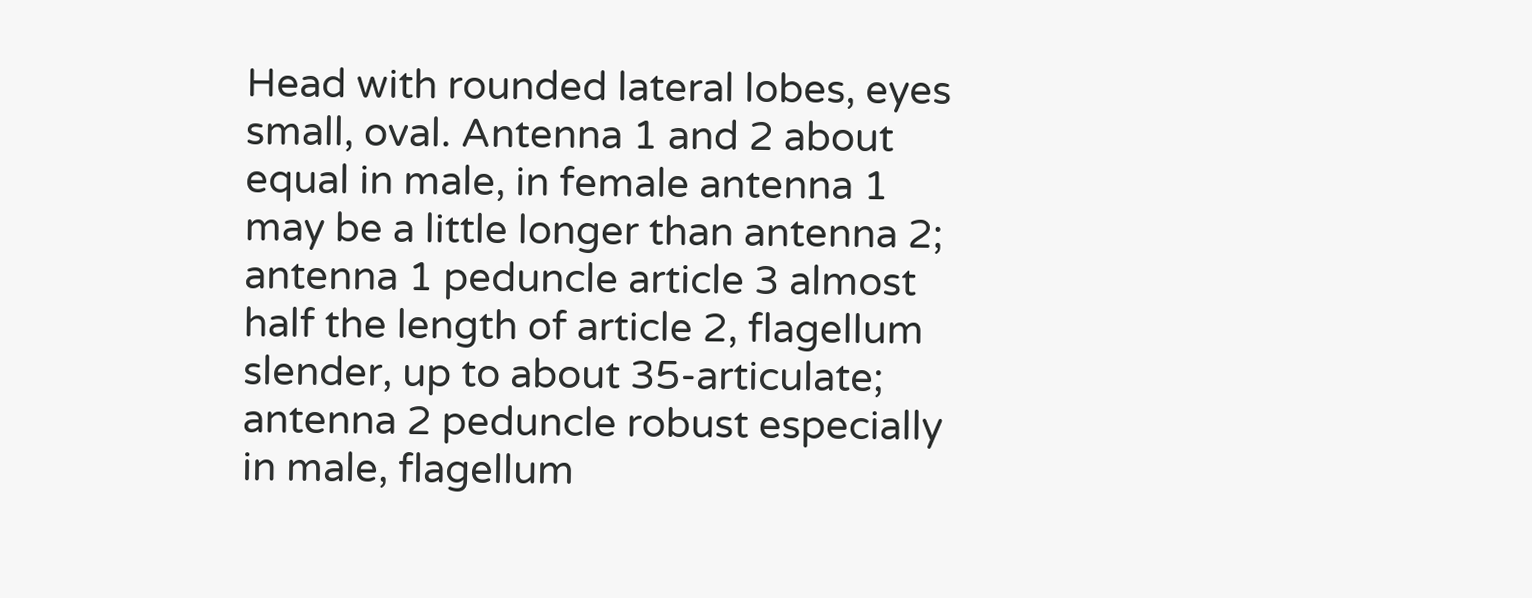Head with rounded lateral lobes, eyes small, oval. Antenna 1 and 2 about equal in male, in female antenna 1 may be a little longer than antenna 2; antenna 1 peduncle article 3 almost half the length of article 2, flagellum slender, up to about 35-articulate; antenna 2 peduncle robust especially in male, flagellum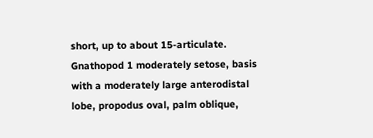short, up to about 15-articulate. Gnathopod 1 moderately setose, basis with a moderately large anterodistal lobe, propodus oval, palm oblique,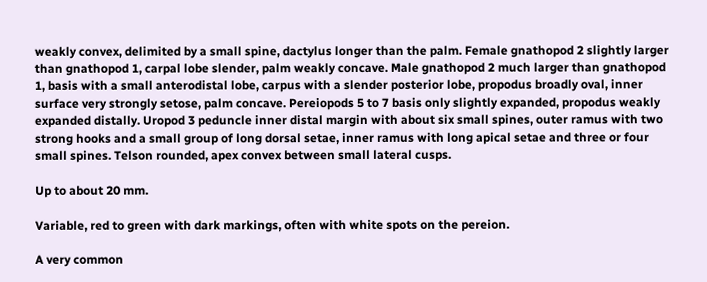weakly convex, delimited by a small spine, dactylus longer than the palm. Female gnathopod 2 slightly larger than gnathopod 1, carpal lobe slender, palm weakly concave. Male gnathopod 2 much larger than gnathopod 1, basis with a small anterodistal lobe, carpus with a slender posterior lobe, propodus broadly oval, inner surface very strongly setose, palm concave. Pereiopods 5 to 7 basis only slightly expanded, propodus weakly expanded distally. Uropod 3 peduncle inner distal margin with about six small spines, outer ramus with two strong hooks and a small group of long dorsal setae, inner ramus with long apical setae and three or four small spines. Telson rounded, apex convex between small lateral cusps.

Up to about 20 mm.

Variable, red to green with dark markings, often with white spots on the pereion.

A very common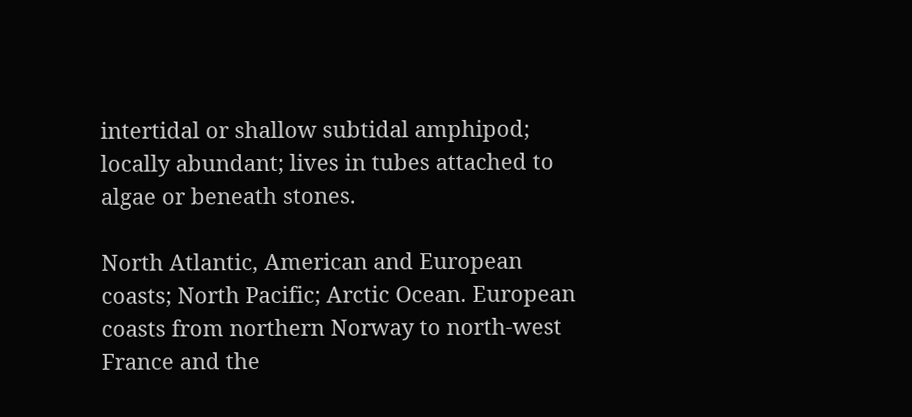intertidal or shallow subtidal amphipod; locally abundant; lives in tubes attached to algae or beneath stones.

North Atlantic, American and European coasts; North Pacific; Arctic Ocean. European coasts from northern Norway to north-west France and the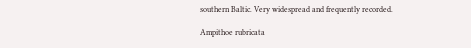southern Baltic. Very widespread and frequently recorded.

Ampithoe rubricata